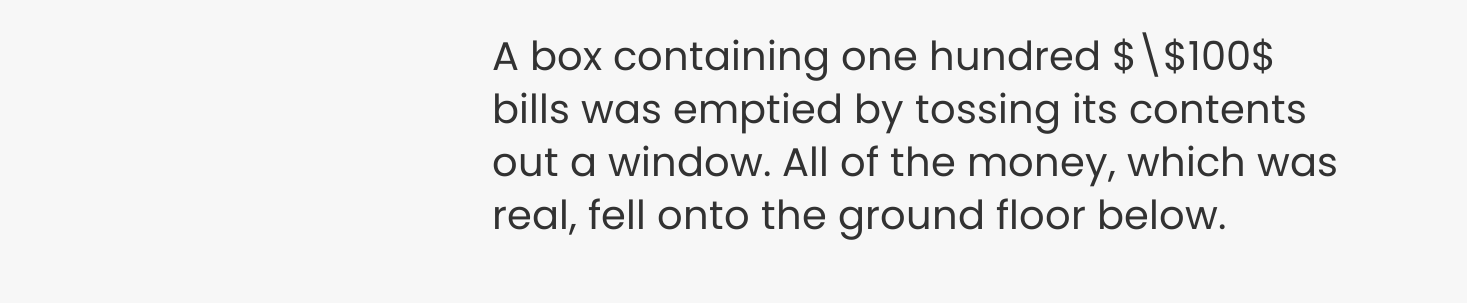A box containing one hundred $\$100$ bills was emptied by tossing its contents out a window. All of the money, which was real, fell onto the ground floor below.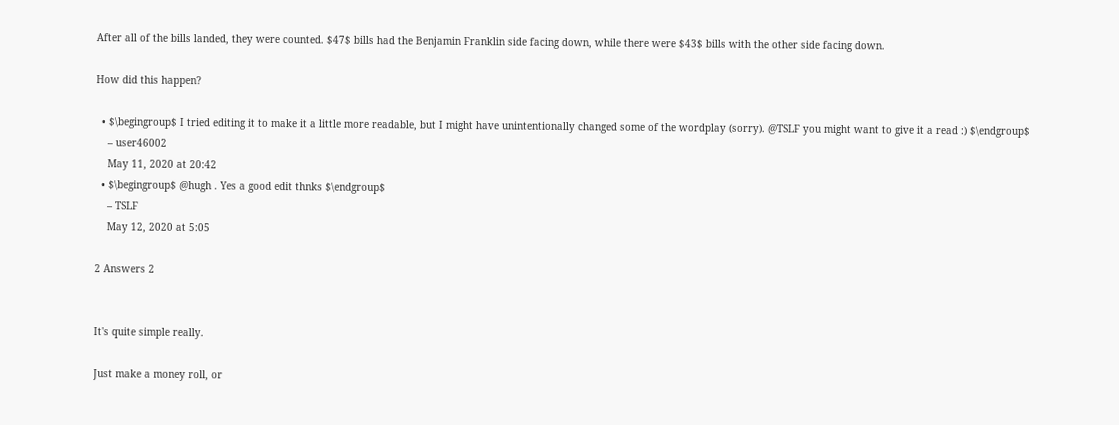After all of the bills landed, they were counted. $47$ bills had the Benjamin Franklin side facing down, while there were $43$ bills with the other side facing down.

How did this happen?

  • $\begingroup$ I tried editing it to make it a little more readable, but I might have unintentionally changed some of the wordplay (sorry). @TSLF you might want to give it a read :) $\endgroup$
    – user46002
    May 11, 2020 at 20:42
  • $\begingroup$ @hugh . Yes a good edit thnks $\endgroup$
    – TSLF
    May 12, 2020 at 5:05

2 Answers 2


It's quite simple really.

Just make a money roll, or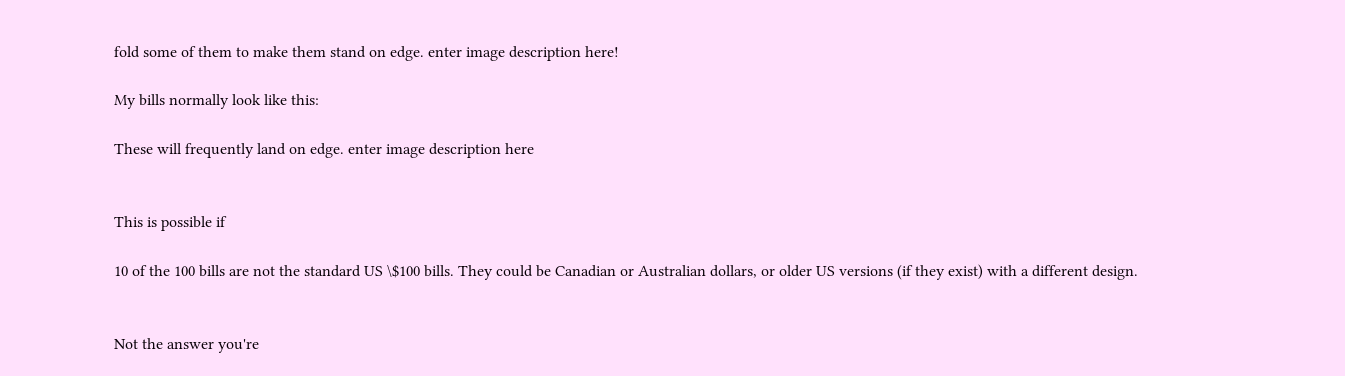fold some of them to make them stand on edge. enter image description here!

My bills normally look like this:

These will frequently land on edge. enter image description here


This is possible if

10 of the 100 bills are not the standard US \$100 bills. They could be Canadian or Australian dollars, or older US versions (if they exist) with a different design.


Not the answer you're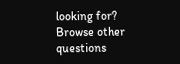looking for? Browse other questions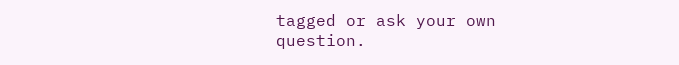tagged or ask your own question.